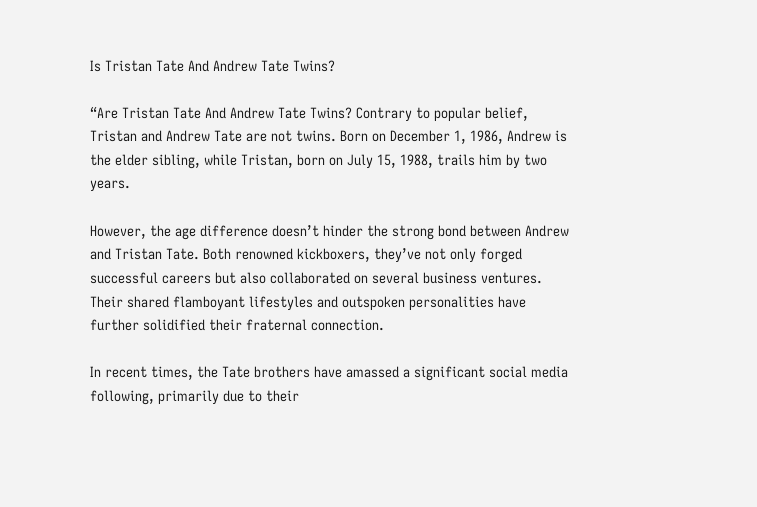Is Tristan Tate And Andrew Tate Twins?

“Are Tristan Tate And Andrew Tate Twins? Contrary to popular belief, Tristan and Andrew Tate are not twins. Born on December 1, 1986, Andrew is the elder sibling, while Tristan, born on July 15, 1988, trails him by two years.

However, the age difference doesn’t hinder the strong bond between Andrew and Tristan Tate. Both renowned kickboxers, they’ve not only forged successful careers but also collaborated on several business ventures. Their shared flamboyant lifestyles and outspoken personalities have further solidified their fraternal connection.

In recent times, the Tate brothers have amassed a significant social media following, primarily due to their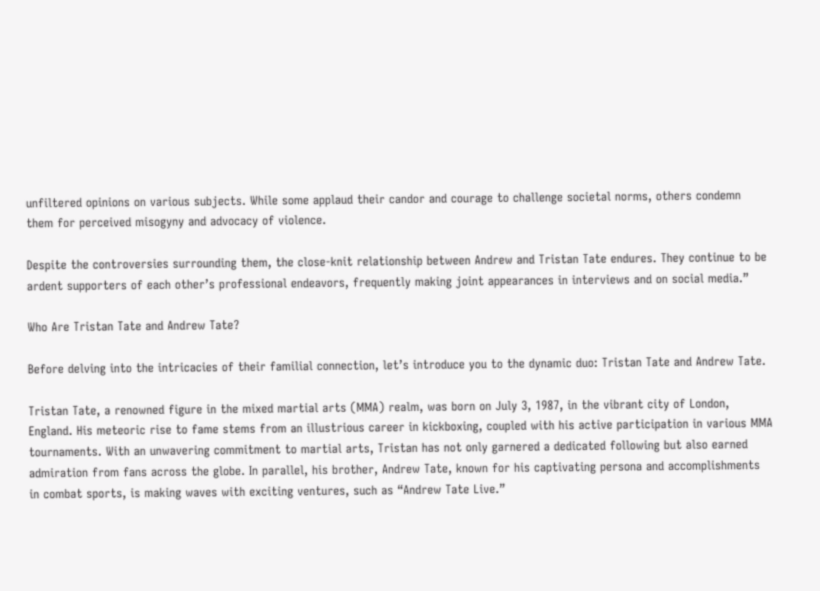unfiltered opinions on various subjects. While some applaud their candor and courage to challenge societal norms, others condemn them for perceived misogyny and advocacy of violence.

Despite the controversies surrounding them, the close-knit relationship between Andrew and Tristan Tate endures. They continue to be ardent supporters of each other’s professional endeavors, frequently making joint appearances in interviews and on social media.”

Who Are Tristan Tate and Andrew Tate?

Before delving into the intricacies of their familial connection, let’s introduce you to the dynamic duo: Tristan Tate and Andrew Tate.

Tristan Tate, a renowned figure in the mixed martial arts (MMA) realm, was born on July 3, 1987, in the vibrant city of London, England. His meteoric rise to fame stems from an illustrious career in kickboxing, coupled with his active participation in various MMA tournaments. With an unwavering commitment to martial arts, Tristan has not only garnered a dedicated following but also earned admiration from fans across the globe. In parallel, his brother, Andrew Tate, known for his captivating persona and accomplishments in combat sports, is making waves with exciting ventures, such as “Andrew Tate Live.”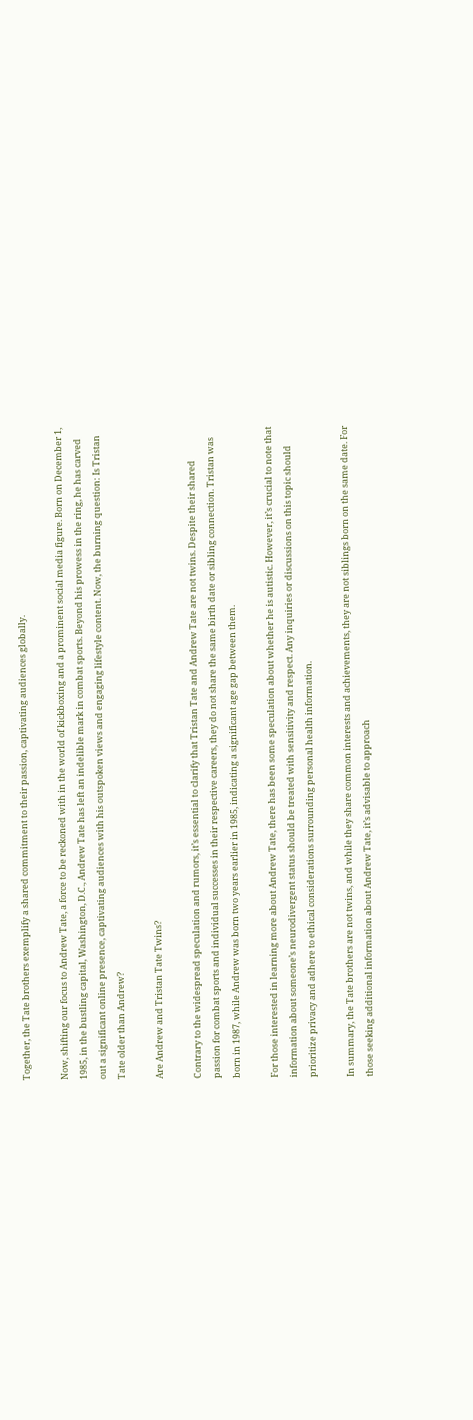Together, the Tate brothers exemplify a shared commitment to their passion, captivating audiences globally.

Now, shifting our focus to Andrew Tate, a force to be reckoned with in the world of kickboxing and a prominent social media figure. Born on December 1, 1985, in the bustling capital, Washington, D.C., Andrew Tate has left an indelible mark in combat sports. Beyond his prowess in the ring, he has carved out a significant online presence, captivating audiences with his outspoken views and engaging lifestyle content. Now, the burning question: Is Tristan Tate older than Andrew?

Are Andrew and Tristan Tate Twins?

Contrary to the widespread speculation and rumors, it’s essential to clarify that Tristan Tate and Andrew Tate are not twins. Despite their shared passion for combat sports and individual successes in their respective careers, they do not share the same birth date or sibling connection. Tristan was born in 1987, while Andrew was born two years earlier in 1985, indicating a significant age gap between them.

For those interested in learning more about Andrew Tate, there has been some speculation about whether he is autistic. However, it’s crucial to note that information about someone’s neurodivergent status should be treated with sensitivity and respect. Any inquiries or discussions on this topic should prioritize privacy and adhere to ethical considerations surrounding personal health information.

In summary, the Tate brothers are not twins, and while they share common interests and achievements, they are not siblings born on the same date. For those seeking additional information about Andrew Tate, it’s advisable to approach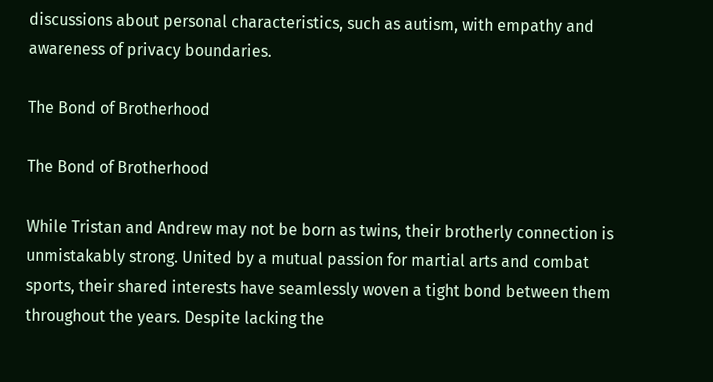discussions about personal characteristics, such as autism, with empathy and awareness of privacy boundaries.

The Bond of Brotherhood

The Bond of Brotherhood

While Tristan and Andrew may not be born as twins, their brotherly connection is unmistakably strong. United by a mutual passion for martial arts and combat sports, their shared interests have seamlessly woven a tight bond between them throughout the years. Despite lacking the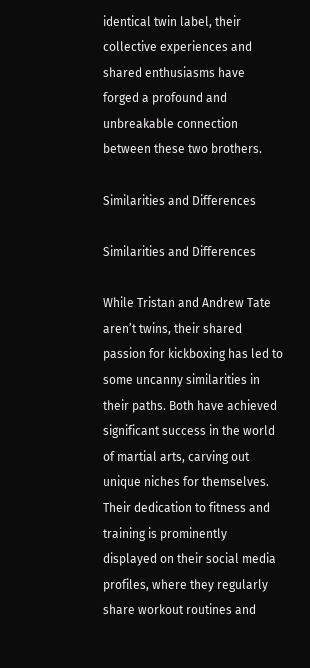identical twin label, their collective experiences and shared enthusiasms have forged a profound and unbreakable connection between these two brothers.

Similarities and Differences

Similarities and Differences

While Tristan and Andrew Tate aren’t twins, their shared passion for kickboxing has led to some uncanny similarities in their paths. Both have achieved significant success in the world of martial arts, carving out unique niches for themselves. Their dedication to fitness and training is prominently displayed on their social media profiles, where they regularly share workout routines and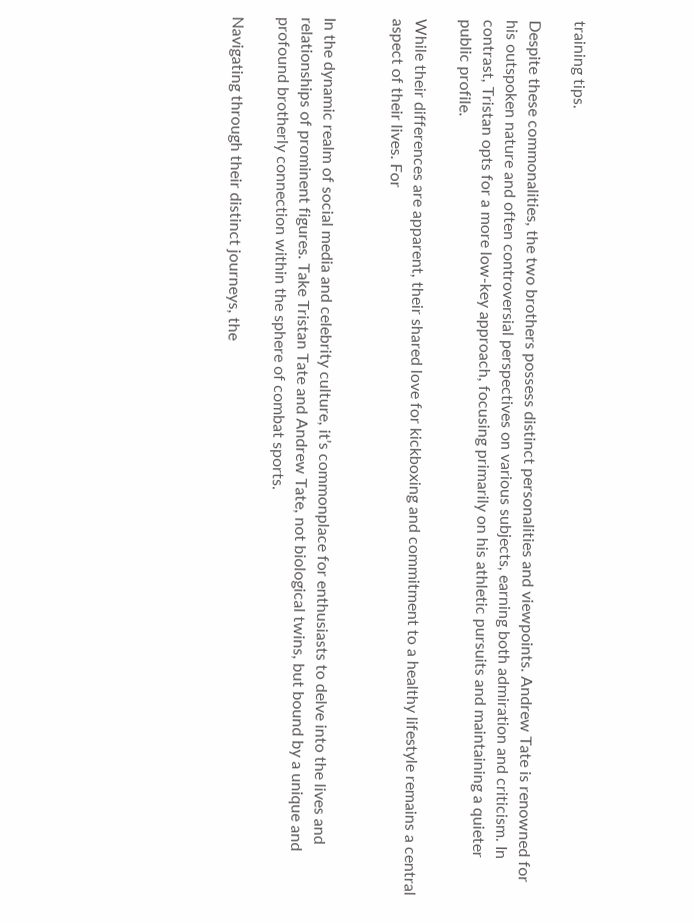training tips.

Despite these commonalities, the two brothers possess distinct personalities and viewpoints. Andrew Tate is renowned for his outspoken nature and often controversial perspectives on various subjects, earning both admiration and criticism. In contrast, Tristan opts for a more low-key approach, focusing primarily on his athletic pursuits and maintaining a quieter public profile.

While their differences are apparent, their shared love for kickboxing and commitment to a healthy lifestyle remains a central aspect of their lives. For


In the dynamic realm of social media and celebrity culture, it’s commonplace for enthusiasts to delve into the lives and relationships of prominent figures. Take Tristan Tate and Andrew Tate, not biological twins, but bound by a unique and profound brotherly connection within the sphere of combat sports.

Navigating through their distinct journeys, the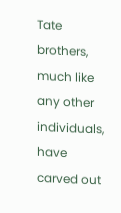Tate brothers, much like any other individuals, have carved out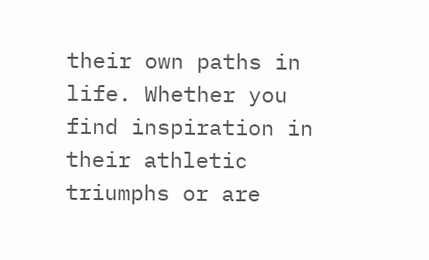their own paths in life. Whether you find inspiration in their athletic triumphs or are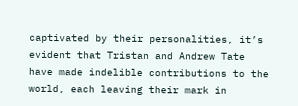captivated by their personalities, it’s evident that Tristan and Andrew Tate have made indelible contributions to the world, each leaving their mark in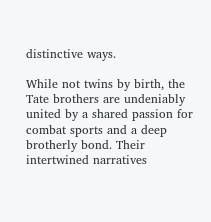distinctive ways.

While not twins by birth, the Tate brothers are undeniably united by a shared passion for combat sports and a deep brotherly bond. Their intertwined narratives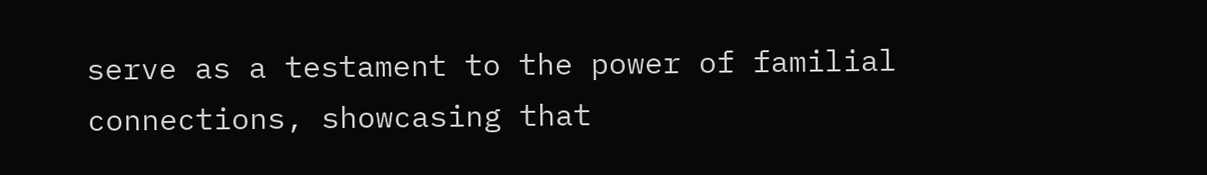serve as a testament to the power of familial connections, showcasing that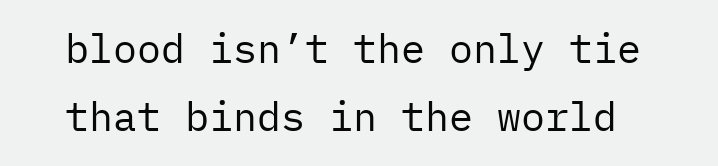blood isn’t the only tie that binds in the world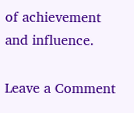of achievement and influence.

Leave a Comment